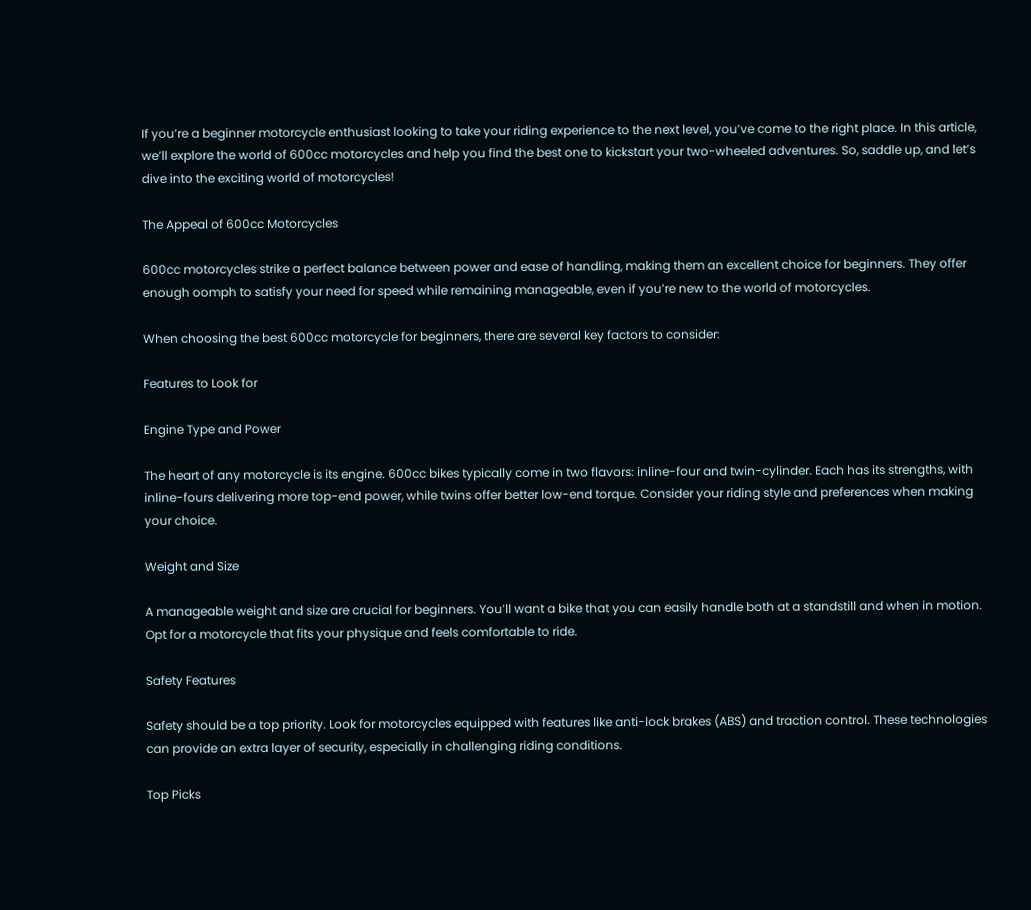If you’re a beginner motorcycle enthusiast looking to take your riding experience to the next level, you’ve come to the right place. In this article, we’ll explore the world of 600cc motorcycles and help you find the best one to kickstart your two-wheeled adventures. So, saddle up, and let’s dive into the exciting world of motorcycles!

The Appeal of 600cc Motorcycles

600cc motorcycles strike a perfect balance between power and ease of handling, making them an excellent choice for beginners. They offer enough oomph to satisfy your need for speed while remaining manageable, even if you’re new to the world of motorcycles.

When choosing the best 600cc motorcycle for beginners, there are several key factors to consider:

Features to Look for

Engine Type and Power

The heart of any motorcycle is its engine. 600cc bikes typically come in two flavors: inline-four and twin-cylinder. Each has its strengths, with inline-fours delivering more top-end power, while twins offer better low-end torque. Consider your riding style and preferences when making your choice.

Weight and Size

A manageable weight and size are crucial for beginners. You’ll want a bike that you can easily handle both at a standstill and when in motion. Opt for a motorcycle that fits your physique and feels comfortable to ride.

Safety Features

Safety should be a top priority. Look for motorcycles equipped with features like anti-lock brakes (ABS) and traction control. These technologies can provide an extra layer of security, especially in challenging riding conditions.

Top Picks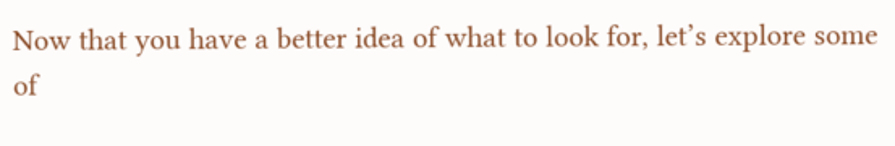Now that you have a better idea of what to look for, let’s explore some of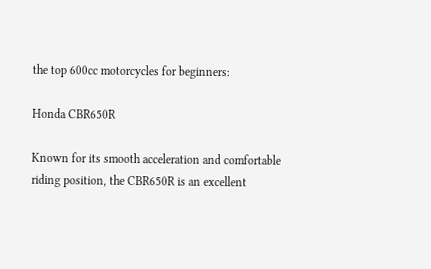the top 600cc motorcycles for beginners:

Honda CBR650R

Known for its smooth acceleration and comfortable riding position, the CBR650R is an excellent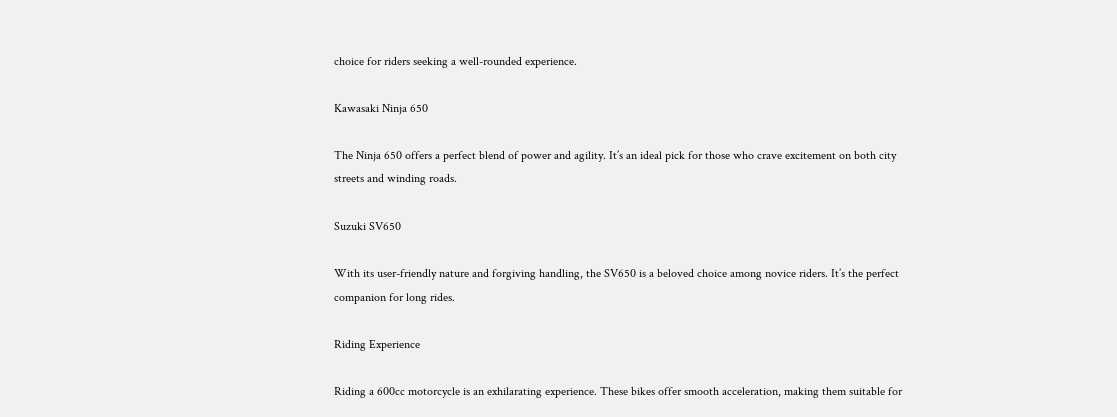choice for riders seeking a well-rounded experience.

Kawasaki Ninja 650

The Ninja 650 offers a perfect blend of power and agility. It’s an ideal pick for those who crave excitement on both city streets and winding roads.

Suzuki SV650

With its user-friendly nature and forgiving handling, the SV650 is a beloved choice among novice riders. It’s the perfect companion for long rides.

Riding Experience

Riding a 600cc motorcycle is an exhilarating experience. These bikes offer smooth acceleration, making them suitable for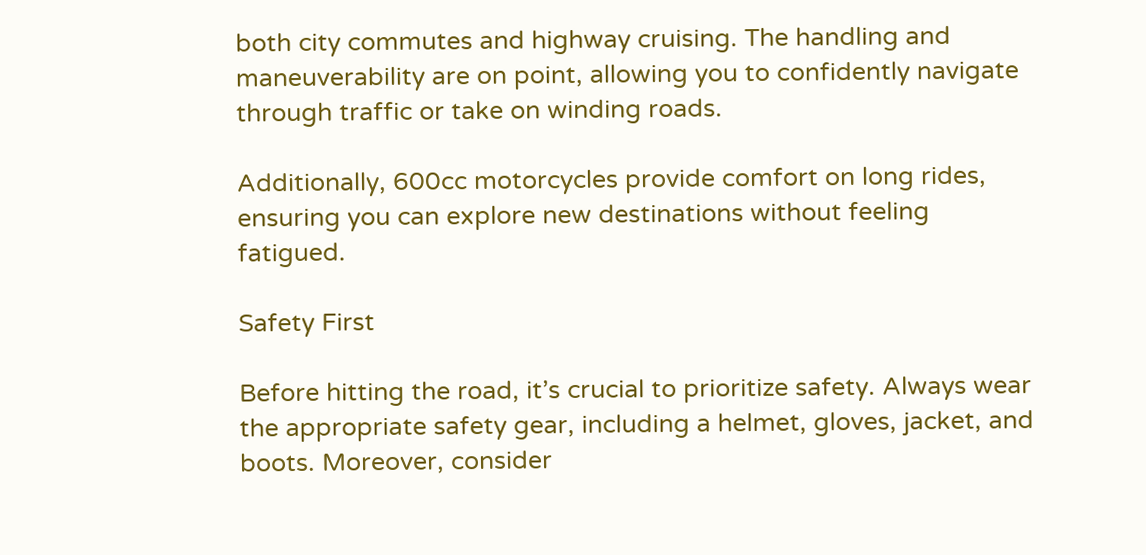both city commutes and highway cruising. The handling and maneuverability are on point, allowing you to confidently navigate through traffic or take on winding roads.

Additionally, 600cc motorcycles provide comfort on long rides, ensuring you can explore new destinations without feeling fatigued.

Safety First

Before hitting the road, it’s crucial to prioritize safety. Always wear the appropriate safety gear, including a helmet, gloves, jacket, and boots. Moreover, consider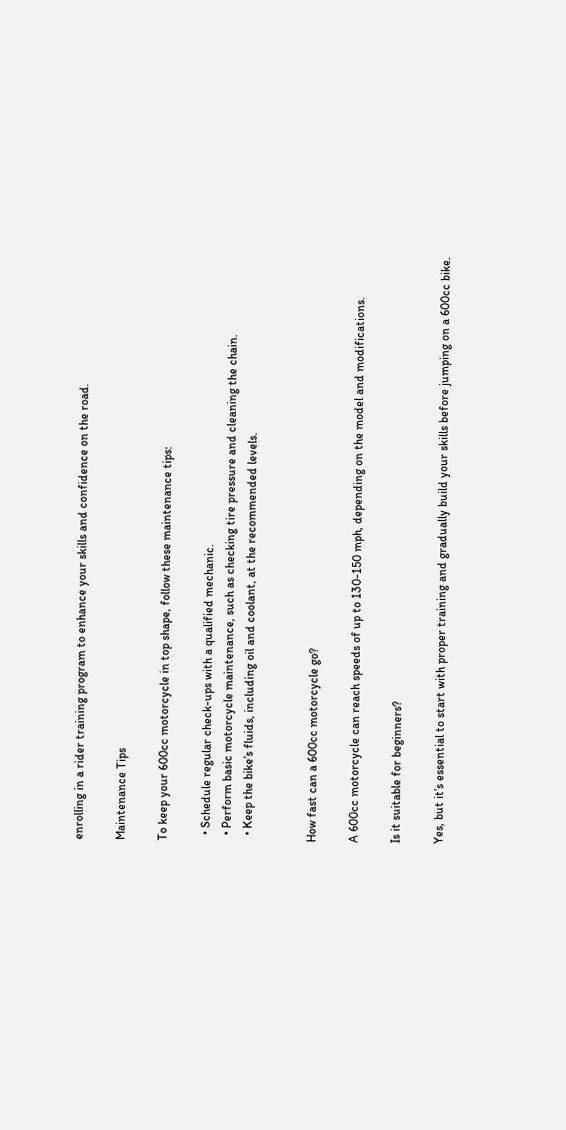enrolling in a rider training program to enhance your skills and confidence on the road.

Maintenance Tips

To keep your 600cc motorcycle in top shape, follow these maintenance tips:

  • Schedule regular check-ups with a qualified mechanic.
  • Perform basic motorcycle maintenance, such as checking tire pressure and cleaning the chain.
  • Keep the bike’s fluids, including oil and coolant, at the recommended levels.


How fast can a 600cc motorcycle go?

A 600cc motorcycle can reach speeds of up to 130-150 mph, depending on the model and modifications.

Is it suitable for beginners?

Yes, but it’s essential to start with proper training and gradually build your skills before jumping on a 600cc bike.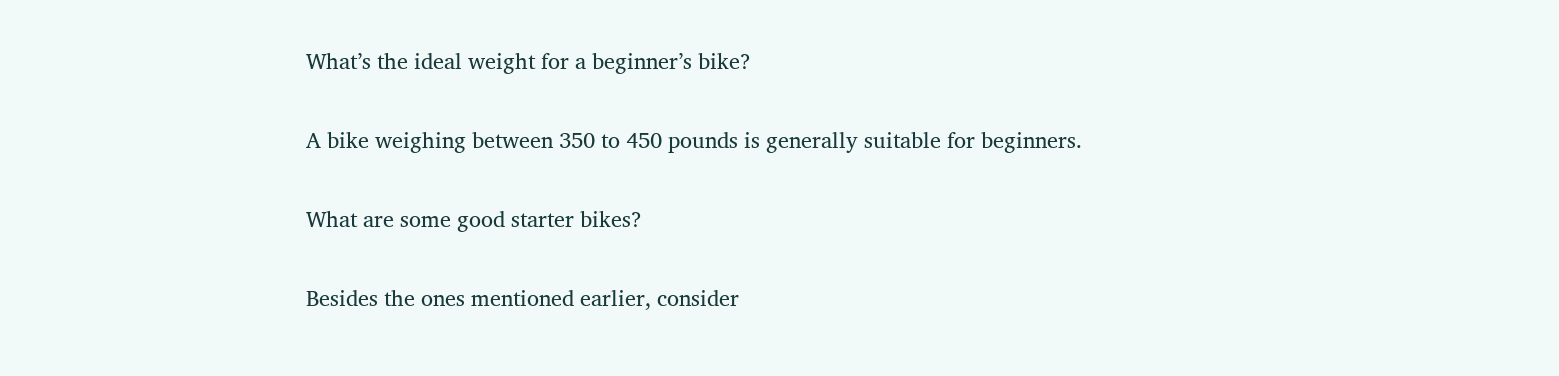What’s the ideal weight for a beginner’s bike?

A bike weighing between 350 to 450 pounds is generally suitable for beginners.

What are some good starter bikes?

Besides the ones mentioned earlier, consider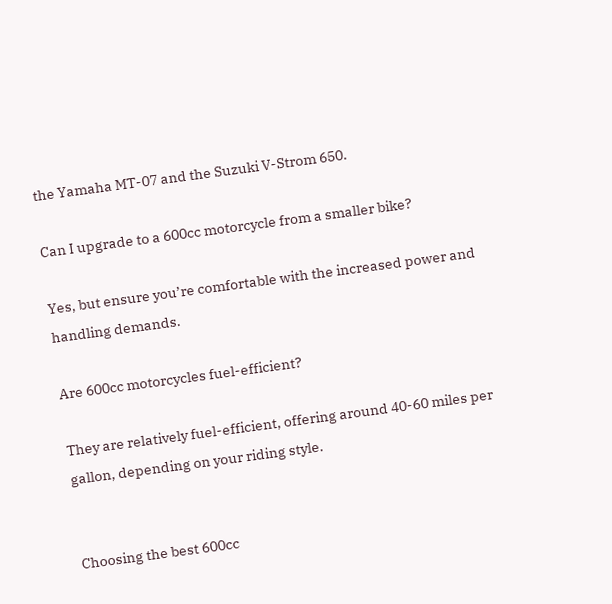the Yamaha MT-07 and the Suzuki V-Strom 650.

Can I upgrade to a 600cc motorcycle from a smaller bike?

Yes, but ensure you’re comfortable with the increased power and handling demands.

Are 600cc motorcycles fuel-efficient?

They are relatively fuel-efficient, offering around 40-60 miles per gallon, depending on your riding style.


Choosing the best 600cc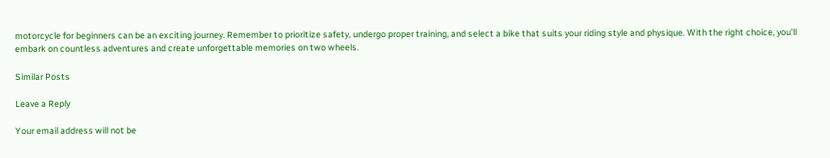motorcycle for beginners can be an exciting journey. Remember to prioritize safety, undergo proper training, and select a bike that suits your riding style and physique. With the right choice, you’ll embark on countless adventures and create unforgettable memories on two wheels.

Similar Posts

Leave a Reply

Your email address will not be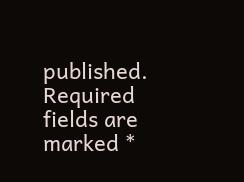published. Required fields are marked *